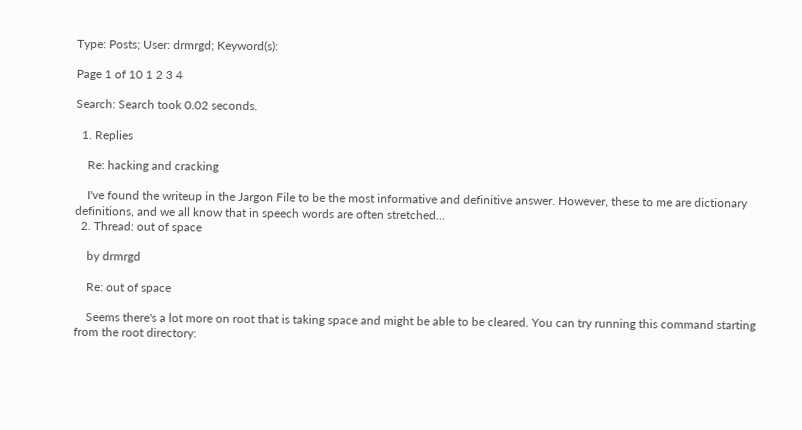Type: Posts; User: drmrgd; Keyword(s):

Page 1 of 10 1 2 3 4

Search: Search took 0.02 seconds.

  1. Replies

    Re: hacking and cracking

    I've found the writeup in the Jargon File to be the most informative and definitive answer. However, these to me are dictionary definitions, and we all know that in speech words are often stretched...
  2. Thread: out of space

    by drmrgd

    Re: out of space

    Seems there's a lot more on root that is taking space and might be able to be cleared. You can try running this command starting from the root directory: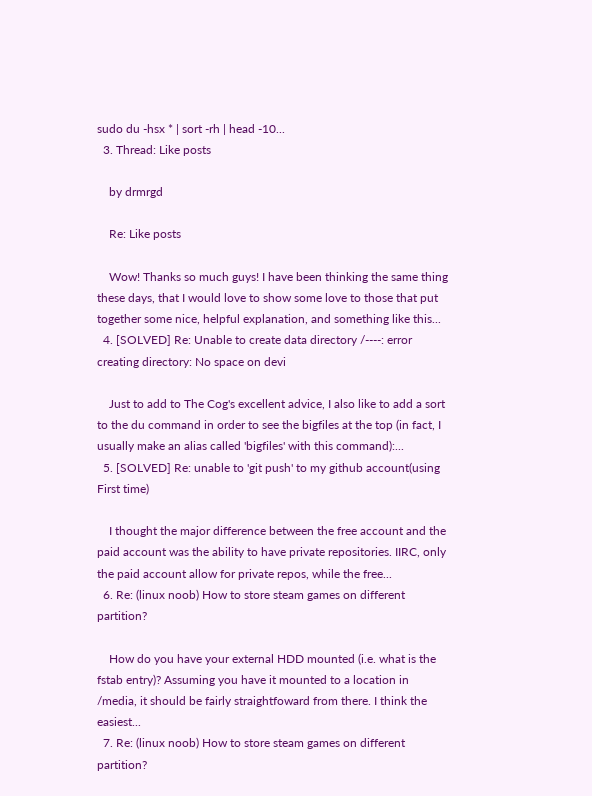sudo du -hsx * | sort -rh | head -10...
  3. Thread: Like posts

    by drmrgd

    Re: Like posts

    Wow! Thanks so much guys! I have been thinking the same thing these days, that I would love to show some love to those that put together some nice, helpful explanation, and something like this...
  4. [SOLVED] Re: Unable to create data directory /----: error creating directory: No space on devi

    Just to add to The Cog's excellent advice, I also like to add a sort to the du command in order to see the bigfiles at the top (in fact, I usually make an alias called 'bigfiles' with this command):...
  5. [SOLVED] Re: unable to 'git push' to my github account(using First time)

    I thought the major difference between the free account and the paid account was the ability to have private repositories. IIRC, only the paid account allow for private repos, while the free...
  6. Re: (linux noob) How to store steam games on different partition?

    How do you have your external HDD mounted (i.e. what is the fstab entry)? Assuming you have it mounted to a location in /media, it should be fairly straightfoward from there. I think the easiest...
  7. Re: (linux noob) How to store steam games on different partition?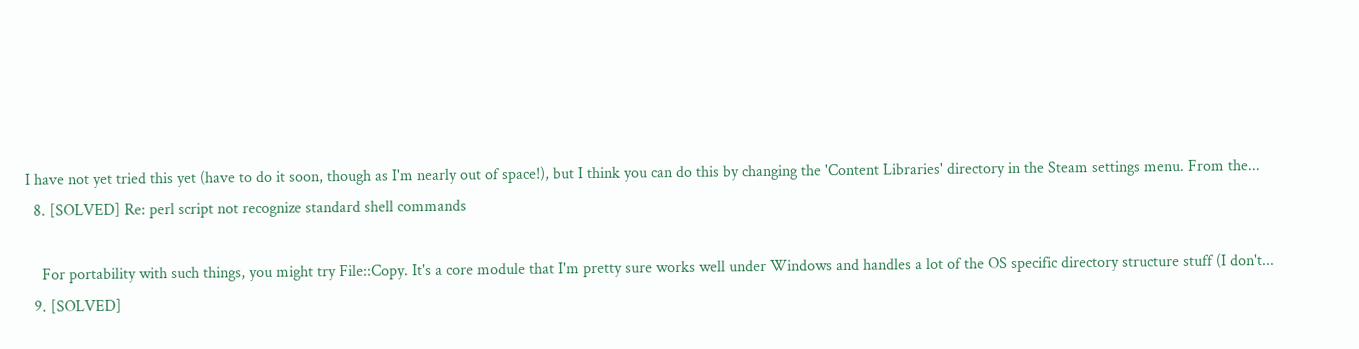I have not yet tried this yet (have to do it soon, though as I'm nearly out of space!), but I think you can do this by changing the 'Content Libraries' directory in the Steam settings menu. From the...
  8. [SOLVED] Re: perl script not recognize standard shell commands

    For portability with such things, you might try File::Copy. It's a core module that I'm pretty sure works well under Windows and handles a lot of the OS specific directory structure stuff (I don't...
  9. [SOLVED]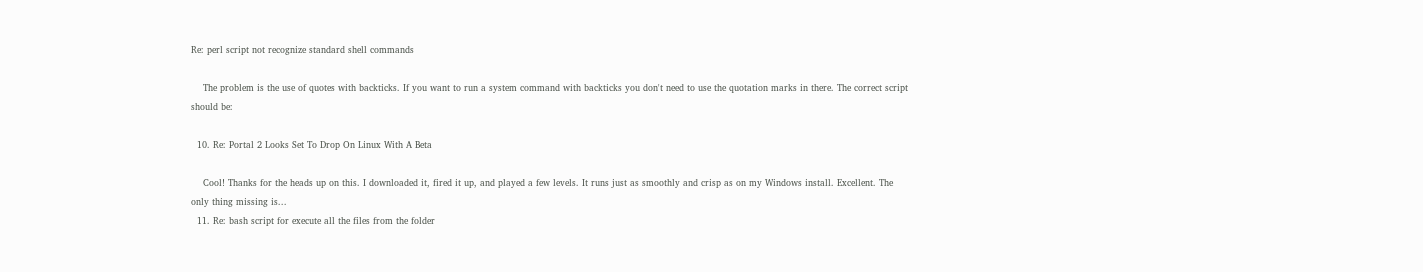Re: perl script not recognize standard shell commands

    The problem is the use of quotes with backticks. If you want to run a system command with backticks you don't need to use the quotation marks in there. The correct script should be:

  10. Re: Portal 2 Looks Set To Drop On Linux With A Beta

    Cool! Thanks for the heads up on this. I downloaded it, fired it up, and played a few levels. It runs just as smoothly and crisp as on my Windows install. Excellent. The only thing missing is...
  11. Re: bash script for execute all the files from the folder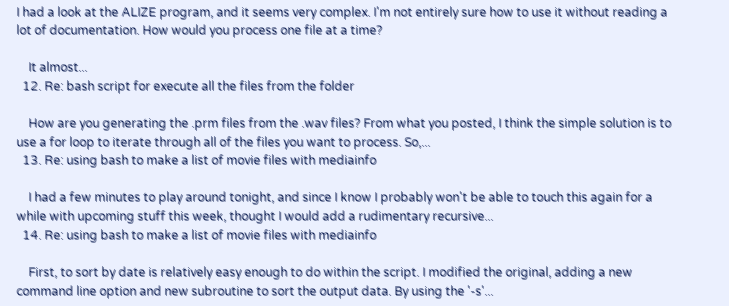I had a look at the ALIZE program, and it seems very complex. I'm not entirely sure how to use it without reading a lot of documentation. How would you process one file at a time?

    It almost...
  12. Re: bash script for execute all the files from the folder

    How are you generating the .prm files from the .wav files? From what you posted, I think the simple solution is to use a for loop to iterate through all of the files you want to process. So,...
  13. Re: using bash to make a list of movie files with mediainfo

    I had a few minutes to play around tonight, and since I know I probably won't be able to touch this again for a while with upcoming stuff this week, thought I would add a rudimentary recursive...
  14. Re: using bash to make a list of movie files with mediainfo

    First, to sort by date is relatively easy enough to do within the script. I modified the original, adding a new command line option and new subroutine to sort the output data. By using the '-s'...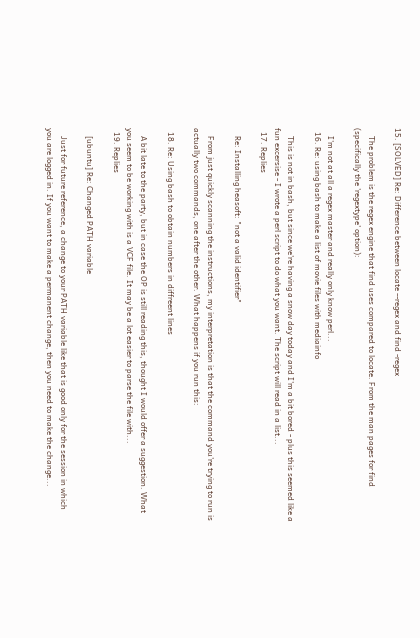15. [SOLVED] Re: Difference between locate --regex and find -regex

    The problem is the regex engine that find uses compared to locate. From the man pages for find (specifically the 'regextype' option):

    I'm not at all a regex master and really only know perl...
  16. Re: using bash to make a list of movie files with mediainfo

    This is not in bash, but since we're having a snow day today and I'm a bit bored - plus this seemed like a fun excersise - I wrote a perl script to do what you want. The script will read in a list...
  17. Replies

    Re: Installing heasoft: "not a valid identifier"

    From just quickly scanning the instructions, my interpretation is that the command you're trying to run is actually two commands, one after the other. What happens if you run this:

  18. Re: Using bash to obtain numbers in diffreent lines

    A bit late to the party, but in case the OP is still reading this, thought I would offer a suggestion. What you seem to be working with is a VCF file. It may be a lot easier to parse the file with...
  19. Replies

    [ubuntu] Re: Changed PATH variable

    Just for future reference, a change to your PATH variable like that is good only for the session in which you are logged in. If you want to make a permanent change, then you need to make the change...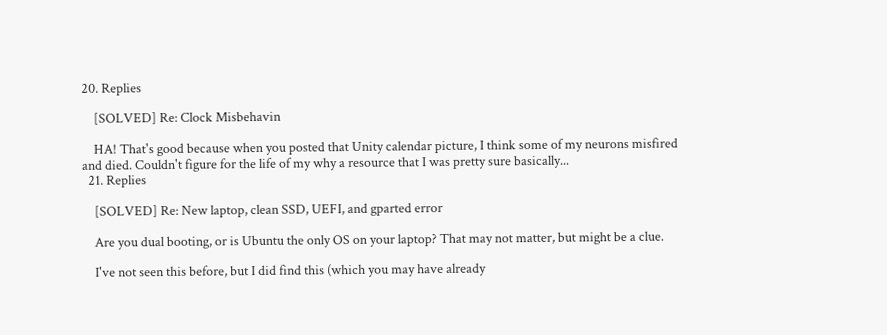20. Replies

    [SOLVED] Re: Clock Misbehavin

    HA! That's good because when you posted that Unity calendar picture, I think some of my neurons misfired and died. Couldn't figure for the life of my why a resource that I was pretty sure basically...
  21. Replies

    [SOLVED] Re: New laptop, clean SSD, UEFI, and gparted error

    Are you dual booting, or is Ubuntu the only OS on your laptop? That may not matter, but might be a clue.

    I've not seen this before, but I did find this (which you may have already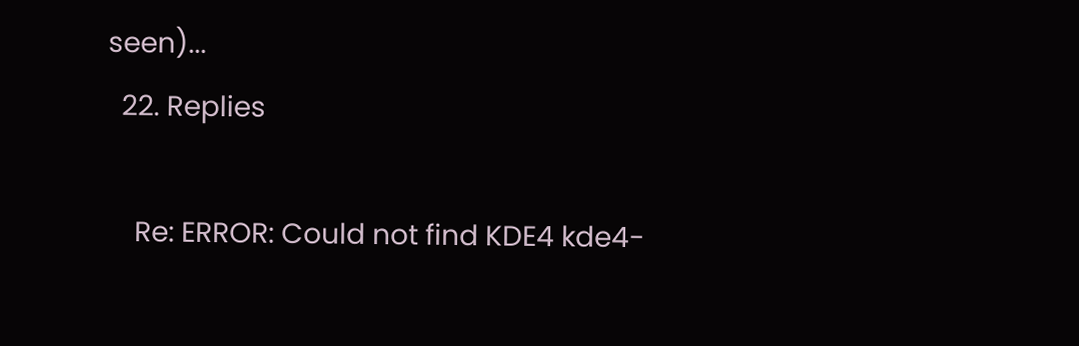seen)...
  22. Replies

    Re: ERROR: Could not find KDE4 kde4-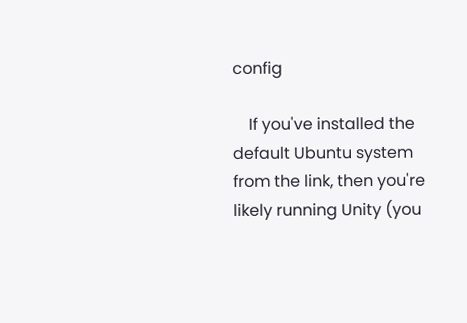config

    If you've installed the default Ubuntu system from the link, then you're likely running Unity (you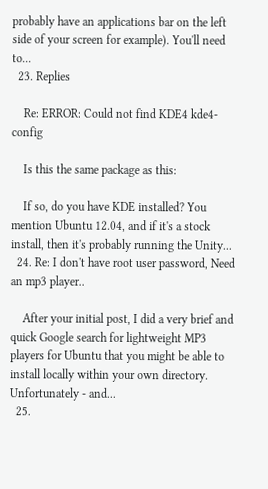probably have an applications bar on the left side of your screen for example). You'll need to...
  23. Replies

    Re: ERROR: Could not find KDE4 kde4-config

    Is this the same package as this:

    If so, do you have KDE installed? You mention Ubuntu 12.04, and if it's a stock install, then it's probably running the Unity...
  24. Re: I don't have root user password, Need an mp3 player..

    After your initial post, I did a very brief and quick Google search for lightweight MP3 players for Ubuntu that you might be able to install locally within your own directory. Unfortunately - and...
  25.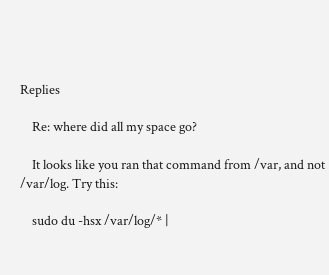Replies

    Re: where did all my space go?

    It looks like you ran that command from /var, and not /var/log. Try this:

    sudo du -hsx /var/log/* |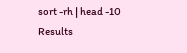sort -rh | head -10
Results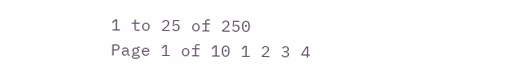1 to 25 of 250
Page 1 of 10 1 2 3 4